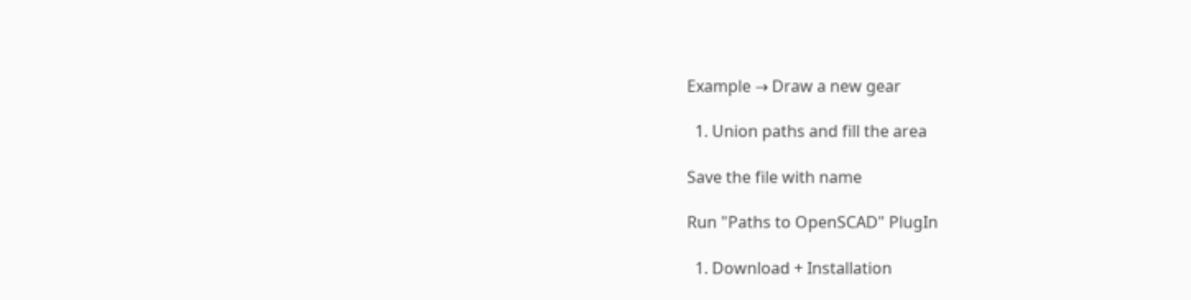Example → Draw a new gear

  1. Union paths and fill the area

Save the file with name

Run "Paths to OpenSCAD" PlugIn

  1. Download + Installation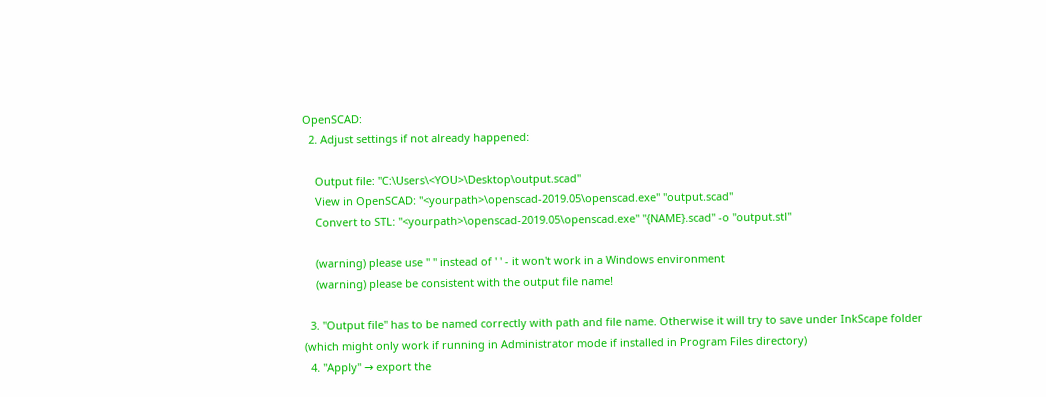OpenSCAD:
  2. Adjust settings if not already happened:

    Output file: "C:\Users\<YOU>\Desktop\output.scad"
    View in OpenSCAD: "<yourpath>\openscad-2019.05\openscad.exe" "output.scad"
    Convert to STL: "<yourpath>\openscad-2019.05\openscad.exe" "{NAME}.scad" -o "output.stl"

    (warning) please use " " instead of ' ' - it won't work in a Windows environment
    (warning) please be consistent with the output file name!

  3. "Output file" has to be named correctly with path and file name. Otherwise it will try to save under InkScape folder (which might only work if running in Administrator mode if installed in Program Files directory)
  4. "Apply" → export the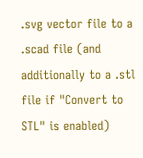.svg vector file to a .scad file (and additionally to a .stl file if "Convert to STL" is enabled)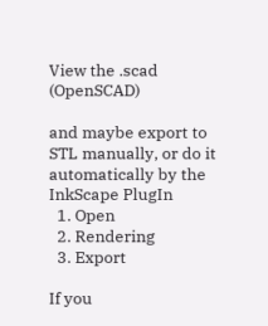View the .scad (OpenSCAD)

and maybe export to STL manually, or do it automatically by the InkScape PlugIn
  1. Open
  2. Rendering
  3. Export

If you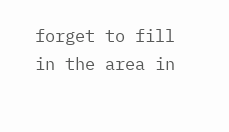forget to fill in the area in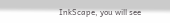InkScape, you will see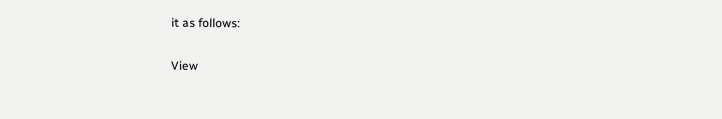it as follows:

View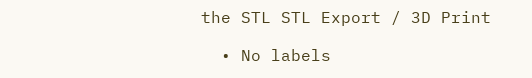the STL STL Export / 3D Print

  • No labels